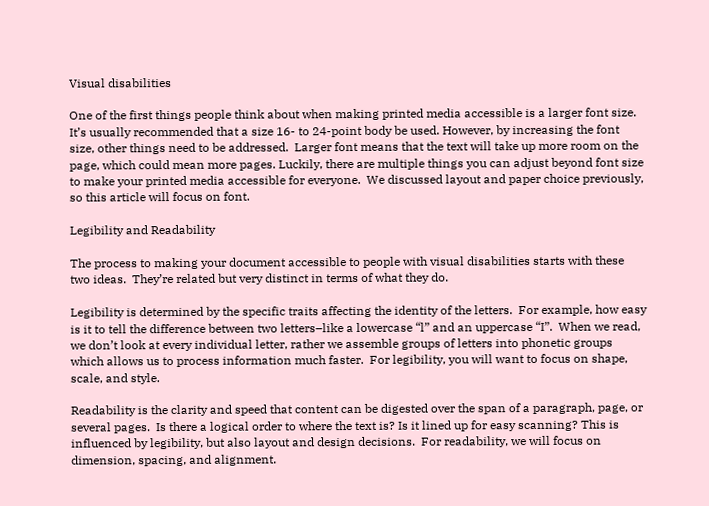Visual disabilities

One of the first things people think about when making printed media accessible is a larger font size.  It’s usually recommended that a size 16- to 24-point body be used. However, by increasing the font size, other things need to be addressed.  Larger font means that the text will take up more room on the page, which could mean more pages. Luckily, there are multiple things you can adjust beyond font size to make your printed media accessible for everyone.  We discussed layout and paper choice previously, so this article will focus on font.

Legibility and Readability

The process to making your document accessible to people with visual disabilities starts with these two ideas.  They’re related but very distinct in terms of what they do.

Legibility is determined by the specific traits affecting the identity of the letters.  For example, how easy is it to tell the difference between two letters–like a lowercase “l” and an uppercase “I”.  When we read, we don’t look at every individual letter, rather we assemble groups of letters into phonetic groups which allows us to process information much faster.  For legibility, you will want to focus on shape, scale, and style.

Readability is the clarity and speed that content can be digested over the span of a paragraph, page, or several pages.  Is there a logical order to where the text is? Is it lined up for easy scanning? This is influenced by legibility, but also layout and design decisions.  For readability, we will focus on dimension, spacing, and alignment.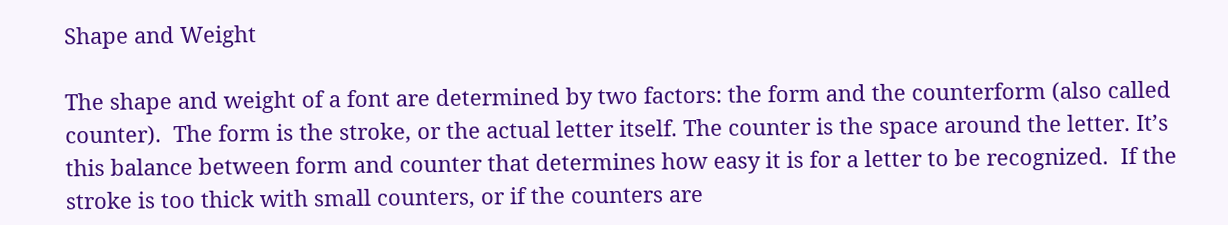Shape and Weight

The shape and weight of a font are determined by two factors: the form and the counterform (also called counter).  The form is the stroke, or the actual letter itself. The counter is the space around the letter. It’s this balance between form and counter that determines how easy it is for a letter to be recognized.  If the stroke is too thick with small counters, or if the counters are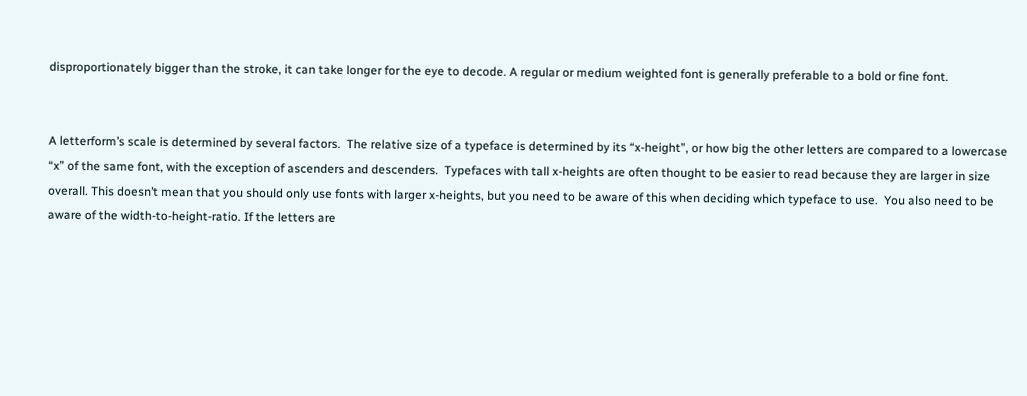disproportionately bigger than the stroke, it can take longer for the eye to decode. A regular or medium weighted font is generally preferable to a bold or fine font.


A letterform’s scale is determined by several factors.  The relative size of a typeface is determined by its “x-height”, or how big the other letters are compared to a lowercase “x” of the same font, with the exception of ascenders and descenders.  Typefaces with tall x-heights are often thought to be easier to read because they are larger in size overall. This doesn’t mean that you should only use fonts with larger x-heights, but you need to be aware of this when deciding which typeface to use.  You also need to be aware of the width-to-height-ratio. If the letters are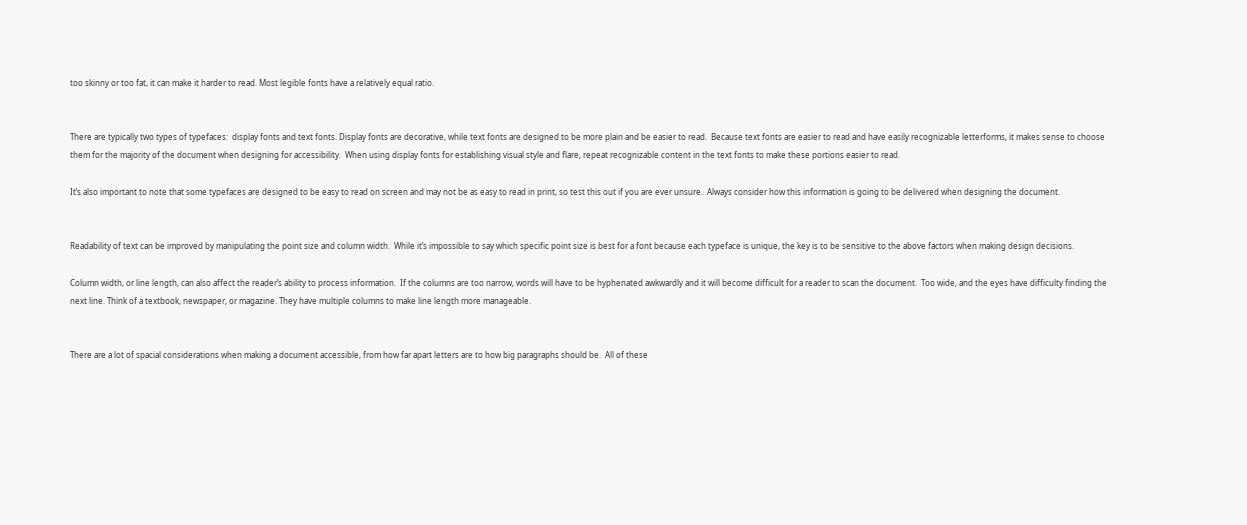too skinny or too fat, it can make it harder to read. Most legible fonts have a relatively equal ratio.


There are typically two types of typefaces:  display fonts and text fonts. Display fonts are decorative, while text fonts are designed to be more plain and be easier to read.  Because text fonts are easier to read and have easily recognizable letterforms, it makes sense to choose them for the majority of the document when designing for accessibility.  When using display fonts for establishing visual style and flare, repeat recognizable content in the text fonts to make these portions easier to read.

It’s also important to note that some typefaces are designed to be easy to read on screen and may not be as easy to read in print, so test this out if you are ever unsure.  Always consider how this information is going to be delivered when designing the document.


Readability of text can be improved by manipulating the point size and column width.  While it’s impossible to say which specific point size is best for a font because each typeface is unique, the key is to be sensitive to the above factors when making design decisions.

Column width, or line length, can also affect the reader’s ability to process information.  If the columns are too narrow, words will have to be hyphenated awkwardly and it will become difficult for a reader to scan the document.  Too wide, and the eyes have difficulty finding the next line. Think of a textbook, newspaper, or magazine. They have multiple columns to make line length more manageable.


There are a lot of spacial considerations when making a document accessible, from how far apart letters are to how big paragraphs should be.  All of these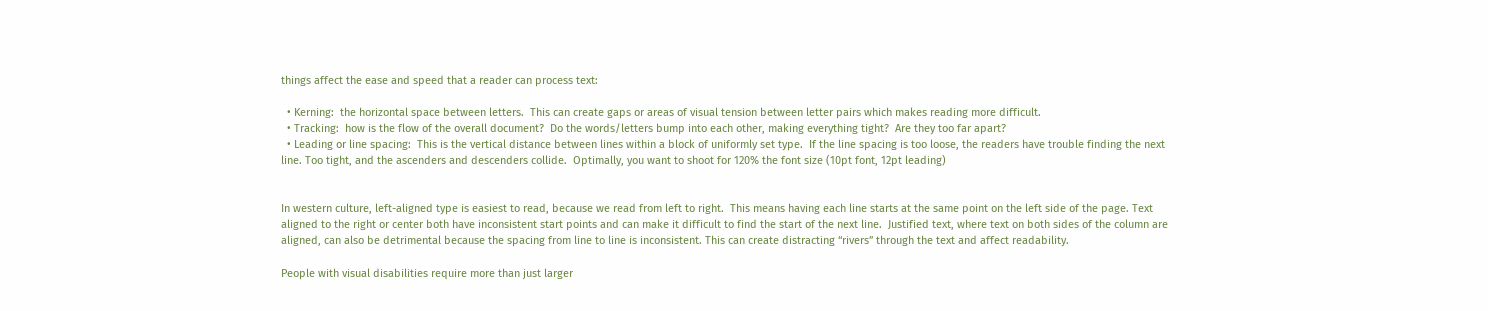things affect the ease and speed that a reader can process text:

  • Kerning:  the horizontal space between letters.  This can create gaps or areas of visual tension between letter pairs which makes reading more difficult.
  • Tracking:  how is the flow of the overall document?  Do the words/letters bump into each other, making everything tight?  Are they too far apart?
  • Leading or line spacing:  This is the vertical distance between lines within a block of uniformly set type.  If the line spacing is too loose, the readers have trouble finding the next line. Too tight, and the ascenders and descenders collide.  Optimally, you want to shoot for 120% the font size (10pt font, 12pt leading)


In western culture, left-aligned type is easiest to read, because we read from left to right.  This means having each line starts at the same point on the left side of the page. Text aligned to the right or center both have inconsistent start points and can make it difficult to find the start of the next line.  Justified text, where text on both sides of the column are aligned, can also be detrimental because the spacing from line to line is inconsistent. This can create distracting “rivers” through the text and affect readability.

People with visual disabilities require more than just larger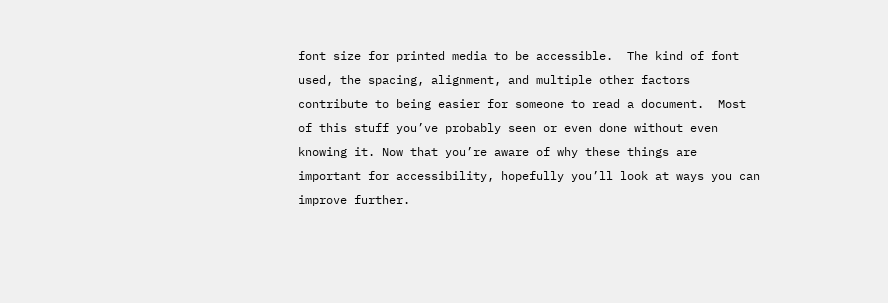font size for printed media to be accessible.  The kind of font used, the spacing, alignment, and multiple other factors contribute to being easier for someone to read a document.  Most of this stuff you’ve probably seen or even done without even knowing it. Now that you’re aware of why these things are important for accessibility, hopefully you’ll look at ways you can improve further.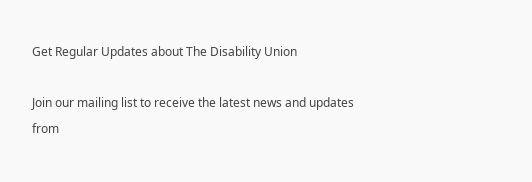Get Regular Updates about The Disability Union

Join our mailing list to receive the latest news and updates from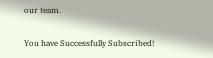our team.

You have Successfully Subscribed!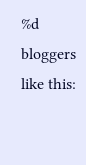%d bloggers like this: